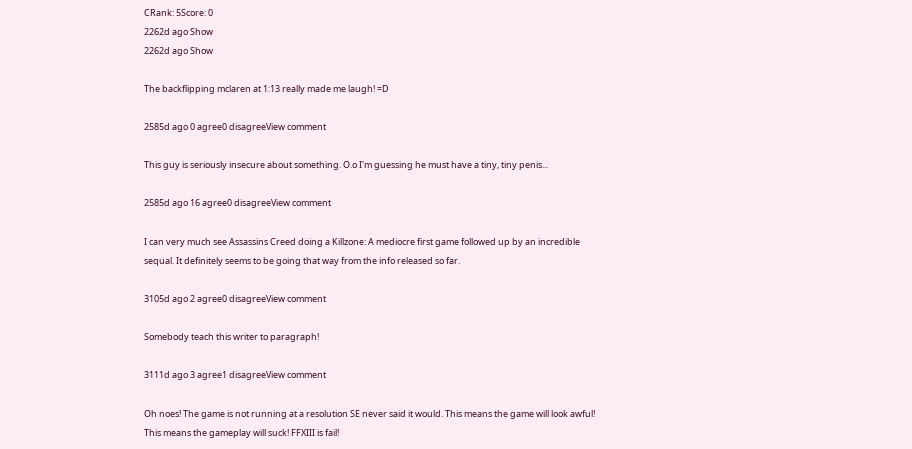CRank: 5Score: 0
2262d ago Show
2262d ago Show

The backflipping mclaren at 1:13 really made me laugh! =D

2585d ago 0 agree0 disagreeView comment

This guy is seriously insecure about something. O.o I'm guessing he must have a tiny, tiny penis...

2585d ago 16 agree0 disagreeView comment

I can very much see Assassins Creed doing a Killzone: A mediocre first game followed up by an incredible sequal. It definitely seems to be going that way from the info released so far.

3105d ago 2 agree0 disagreeView comment

Somebody teach this writer to paragraph!

3111d ago 3 agree1 disagreeView comment

Oh noes! The game is not running at a resolution SE never said it would. This means the game will look awful! This means the gameplay will suck! FFXIII is fail!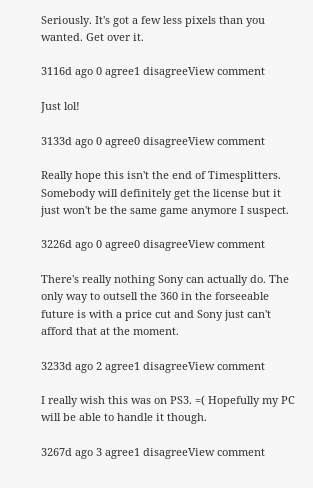Seriously. It's got a few less pixels than you wanted. Get over it.

3116d ago 0 agree1 disagreeView comment

Just lol!

3133d ago 0 agree0 disagreeView comment

Really hope this isn't the end of Timesplitters. Somebody will definitely get the license but it just won't be the same game anymore I suspect.

3226d ago 0 agree0 disagreeView comment

There's really nothing Sony can actually do. The only way to outsell the 360 in the forseeable future is with a price cut and Sony just can't afford that at the moment.

3233d ago 2 agree1 disagreeView comment

I really wish this was on PS3. =( Hopefully my PC will be able to handle it though.

3267d ago 3 agree1 disagreeView comment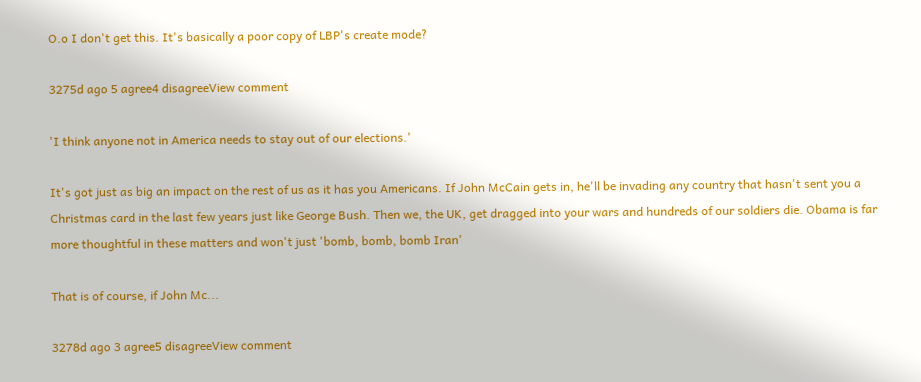O.o I don't get this. It's basically a poor copy of LBP's create mode?

3275d ago 5 agree4 disagreeView comment

'I think anyone not in America needs to stay out of our elections.'

It's got just as big an impact on the rest of us as it has you Americans. If John McCain gets in, he'll be invading any country that hasn't sent you a Christmas card in the last few years just like George Bush. Then we, the UK, get dragged into your wars and hundreds of our soldiers die. Obama is far more thoughtful in these matters and won't just 'bomb, bomb, bomb Iran'

That is of course, if John Mc...

3278d ago 3 agree5 disagreeView comment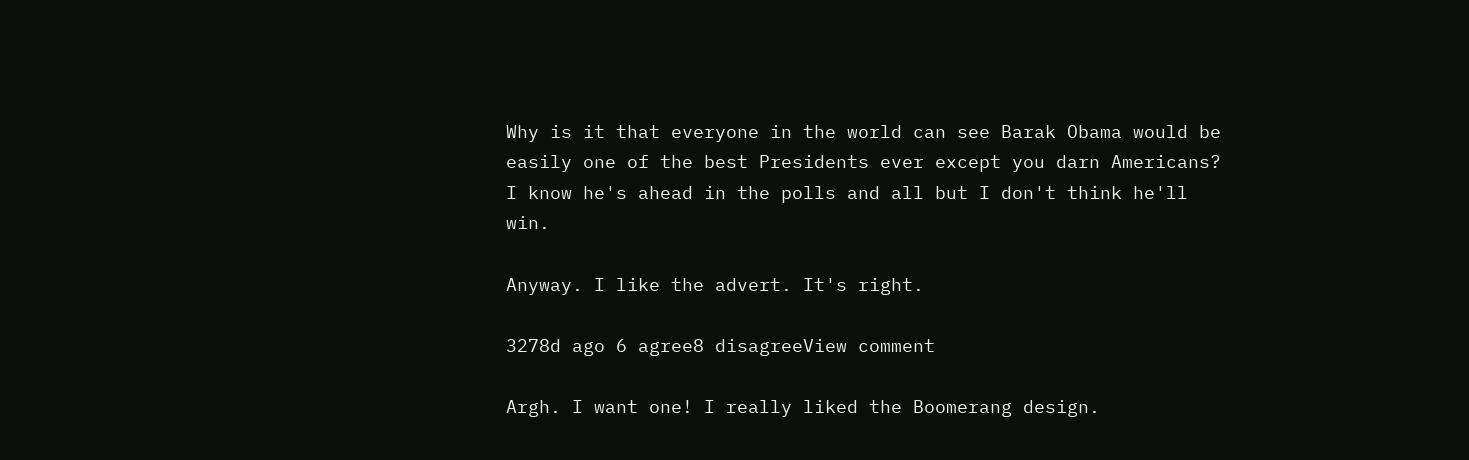Why is it that everyone in the world can see Barak Obama would be easily one of the best Presidents ever except you darn Americans? I know he's ahead in the polls and all but I don't think he'll win.

Anyway. I like the advert. It's right.

3278d ago 6 agree8 disagreeView comment

Argh. I want one! I really liked the Boomerang design.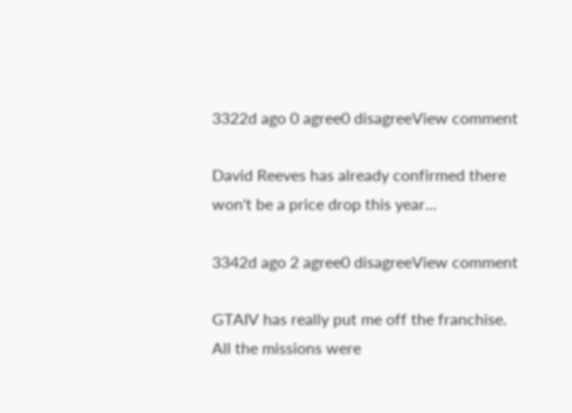3322d ago 0 agree0 disagreeView comment

David Reeves has already confirmed there won't be a price drop this year...

3342d ago 2 agree0 disagreeView comment

GTAIV has really put me off the franchise. All the missions were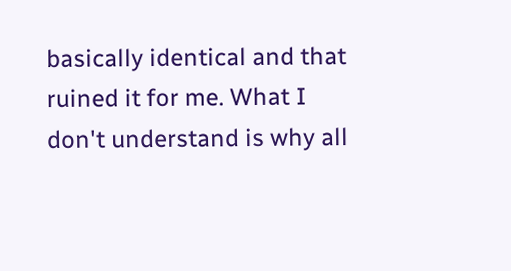basically identical and that ruined it for me. What I don't understand is why all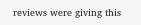reviews were giving this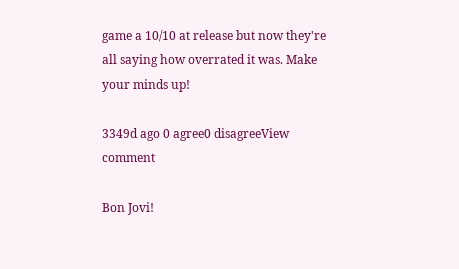game a 10/10 at release but now they're all saying how overrated it was. Make your minds up!

3349d ago 0 agree0 disagreeView comment

Bon Jovi!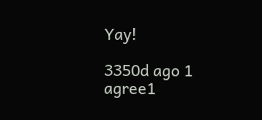Yay!

3350d ago 1 agree1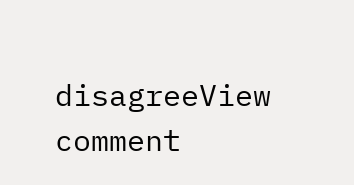disagreeView comment